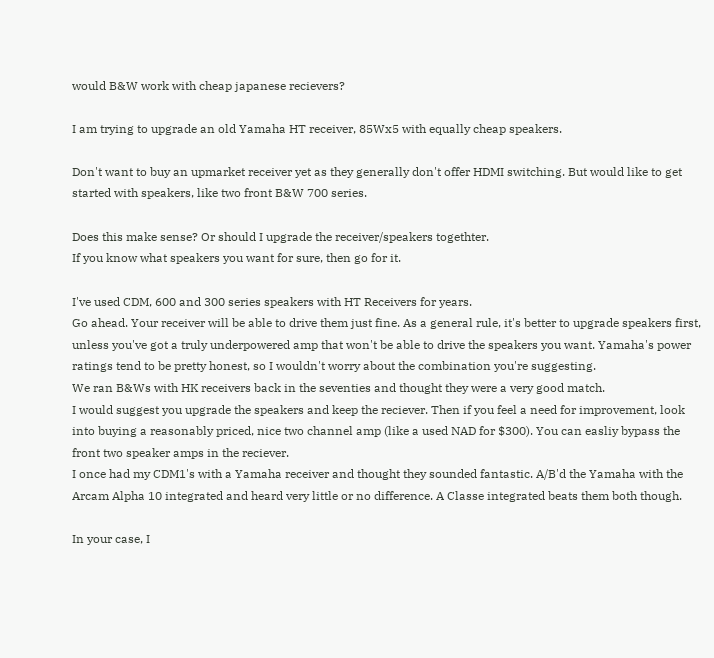would B&W work with cheap japanese recievers?

I am trying to upgrade an old Yamaha HT receiver, 85Wx5 with equally cheap speakers.

Don't want to buy an upmarket receiver yet as they generally don't offer HDMI switching. But would like to get started with speakers, like two front B&W 700 series.

Does this make sense? Or should I upgrade the receiver/speakers togethter.
If you know what speakers you want for sure, then go for it.

I've used CDM, 600 and 300 series speakers with HT Receivers for years.
Go ahead. Your receiver will be able to drive them just fine. As a general rule, it's better to upgrade speakers first, unless you've got a truly underpowered amp that won't be able to drive the speakers you want. Yamaha's power ratings tend to be pretty honest, so I wouldn't worry about the combination you're suggesting.
We ran B&Ws with HK receivers back in the seventies and thought they were a very good match.
I would suggest you upgrade the speakers and keep the reciever. Then if you feel a need for improvement, look into buying a reasonably priced, nice two channel amp (like a used NAD for $300). You can easliy bypass the front two speaker amps in the reciever.
I once had my CDM1's with a Yamaha receiver and thought they sounded fantastic. A/B'd the Yamaha with the Arcam Alpha 10 integrated and heard very little or no difference. A Classe integrated beats them both though.

In your case, I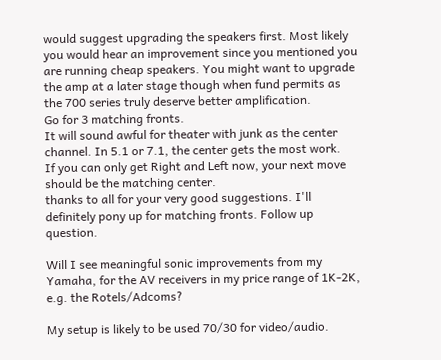would suggest upgrading the speakers first. Most likely you would hear an improvement since you mentioned you are running cheap speakers. You might want to upgrade the amp at a later stage though when fund permits as the 700 series truly deserve better amplification.
Go for 3 matching fronts.
It will sound awful for theater with junk as the center channel. In 5.1 or 7.1, the center gets the most work.
If you can only get Right and Left now, your next move should be the matching center.
thanks to all for your very good suggestions. I'll definitely pony up for matching fronts. Follow up question.

Will I see meaningful sonic improvements from my Yamaha, for the AV receivers in my price range of 1K-2K, e.g. the Rotels/Adcoms?

My setup is likely to be used 70/30 for video/audio.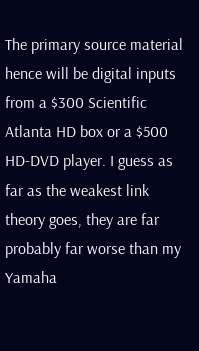The primary source material hence will be digital inputs from a $300 Scientific Atlanta HD box or a $500 HD-DVD player. I guess as far as the weakest link theory goes, they are far probably far worse than my Yamaha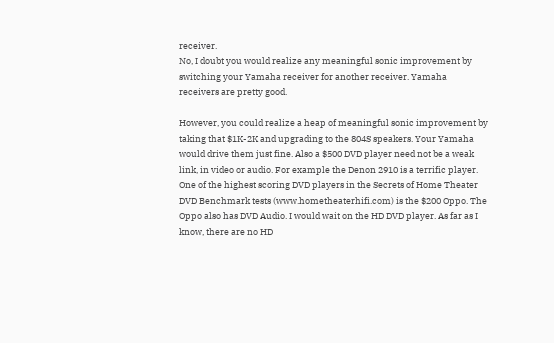receiver.
No, I doubt you would realize any meaningful sonic improvement by switching your Yamaha receiver for another receiver. Yamaha receivers are pretty good.

However, you could realize a heap of meaningful sonic improvement by taking that $1K-2K and upgrading to the 804S speakers. Your Yamaha would drive them just fine. Also a $500 DVD player need not be a weak link, in video or audio. For example the Denon 2910 is a terrific player.
One of the highest scoring DVD players in the Secrets of Home Theater DVD Benchmark tests (www.hometheaterhifi.com) is the $200 Oppo. The Oppo also has DVD Audio. I would wait on the HD DVD player. As far as I know, there are no HD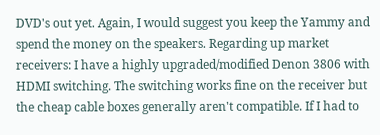DVD's out yet. Again, I would suggest you keep the Yammy and spend the money on the speakers. Regarding up market receivers: I have a highly upgraded/modified Denon 3806 with HDMI switching. The switching works fine on the receiver but the cheap cable boxes generally aren't compatible. If I had to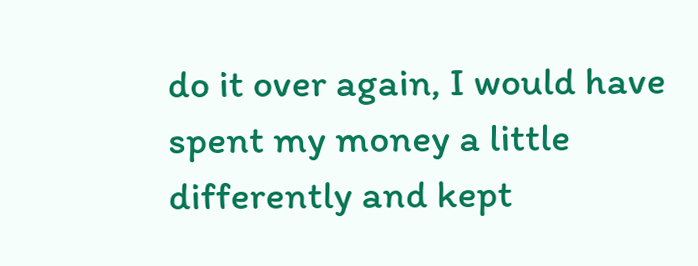do it over again, I would have spent my money a little differently and kept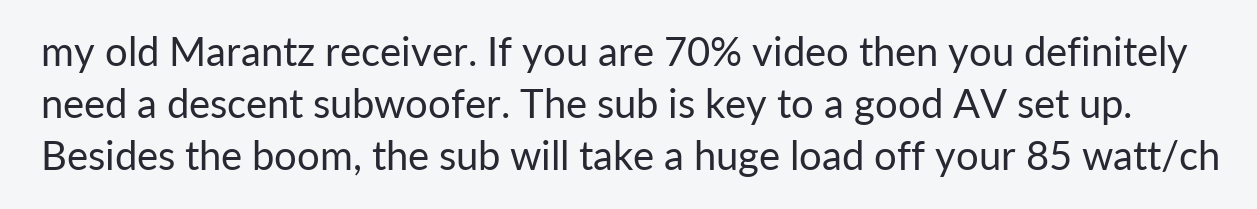my old Marantz receiver. If you are 70% video then you definitely need a descent subwoofer. The sub is key to a good AV set up. Besides the boom, the sub will take a huge load off your 85 watt/ch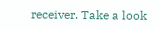receiver. Take a look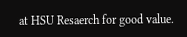at HSU Resaerch for good value.